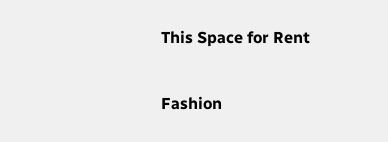This Space for Rent

Fashion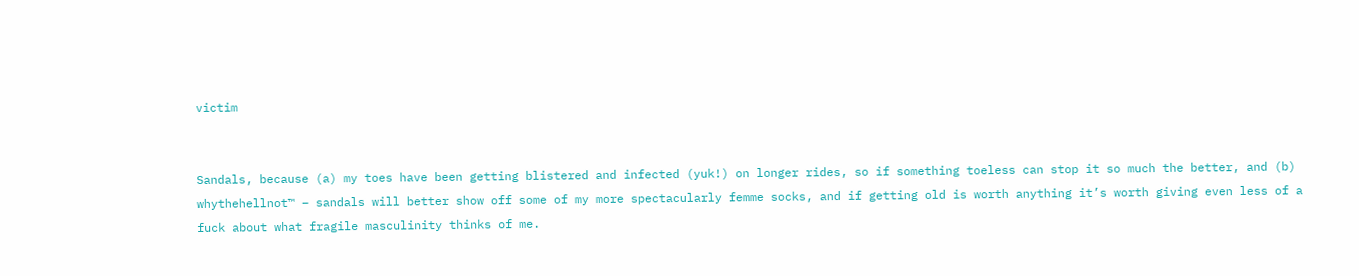victim


Sandals, because (a) my toes have been getting blistered and infected (yuk!) on longer rides, so if something toeless can stop it so much the better, and (b) whythehellnot™ – sandals will better show off some of my more spectacularly femme socks, and if getting old is worth anything it’s worth giving even less of a fuck about what fragile masculinity thinks of me.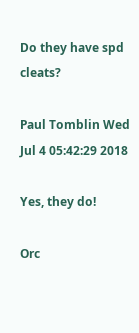Do they have spd cleats?

Paul Tomblin Wed Jul 4 05:42:29 2018

Yes, they do!

Orc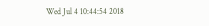Wed Jul 4 10:44:54 2018